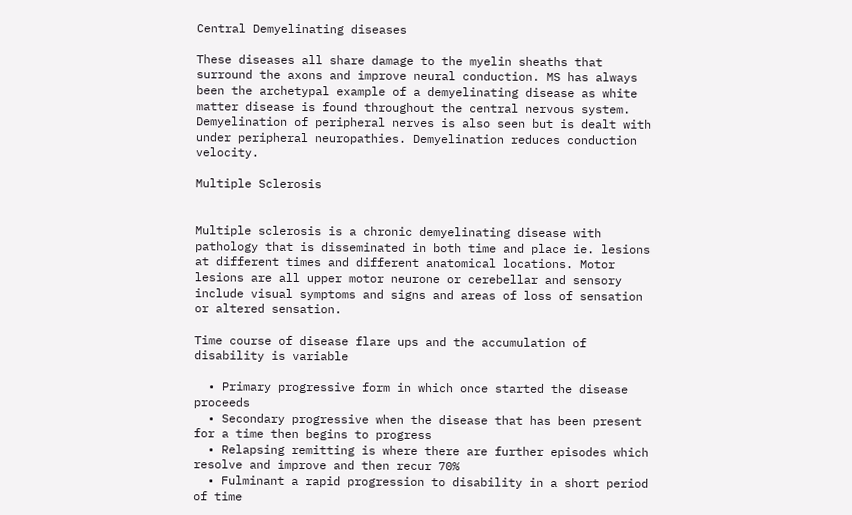Central Demyelinating diseases

These diseases all share damage to the myelin sheaths that surround the axons and improve neural conduction. MS has always been the archetypal example of a demyelinating disease as white matter disease is found throughout the central nervous system. Demyelination of peripheral nerves is also seen but is dealt with under peripheral neuropathies. Demyelination reduces conduction velocity.

Multiple Sclerosis


Multiple sclerosis is a chronic demyelinating disease with pathology that is disseminated in both time and place ie. lesions at different times and different anatomical locations. Motor lesions are all upper motor neurone or cerebellar and sensory include visual symptoms and signs and areas of loss of sensation or altered sensation.

Time course of disease flare ups and the accumulation of disability is variable

  • Primary progressive form in which once started the disease proceeds
  • Secondary progressive when the disease that has been present for a time then begins to progress
  • Relapsing remitting is where there are further episodes which resolve and improve and then recur 70%
  • Fulminant a rapid progression to disability in a short period of time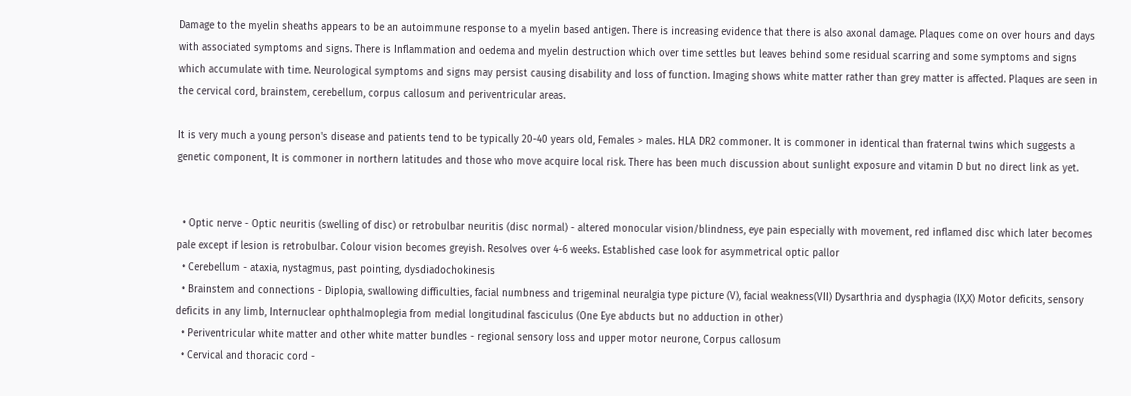Damage to the myelin sheaths appears to be an autoimmune response to a myelin based antigen. There is increasing evidence that there is also axonal damage. Plaques come on over hours and days with associated symptoms and signs. There is Inflammation and oedema and myelin destruction which over time settles but leaves behind some residual scarring and some symptoms and signs which accumulate with time. Neurological symptoms and signs may persist causing disability and loss of function. Imaging shows white matter rather than grey matter is affected. Plaques are seen in the cervical cord, brainstem, cerebellum, corpus callosum and periventricular areas.

It is very much a young person's disease and patients tend to be typically 20-40 years old, Females > males. HLA DR2 commoner. It is commoner in identical than fraternal twins which suggests a genetic component, It is commoner in northern latitudes and those who move acquire local risk. There has been much discussion about sunlight exposure and vitamin D but no direct link as yet.


  • Optic nerve - Optic neuritis (swelling of disc) or retrobulbar neuritis (disc normal) - altered monocular vision/blindness, eye pain especially with movement, red inflamed disc which later becomes pale except if lesion is retrobulbar. Colour vision becomes greyish. Resolves over 4-6 weeks. Established case look for asymmetrical optic pallor
  • Cerebellum - ataxia, nystagmus, past pointing, dysdiadochokinesis
  • Brainstem and connections - Diplopia, swallowing difficulties, facial numbness and trigeminal neuralgia type picture (V), facial weakness(VII) Dysarthria and dysphagia (IX,X) Motor deficits, sensory deficits in any limb, Internuclear ophthalmoplegia from medial longitudinal fasciculus (One Eye abducts but no adduction in other)
  • Periventricular white matter and other white matter bundles - regional sensory loss and upper motor neurone, Corpus callosum
  • Cervical and thoracic cord -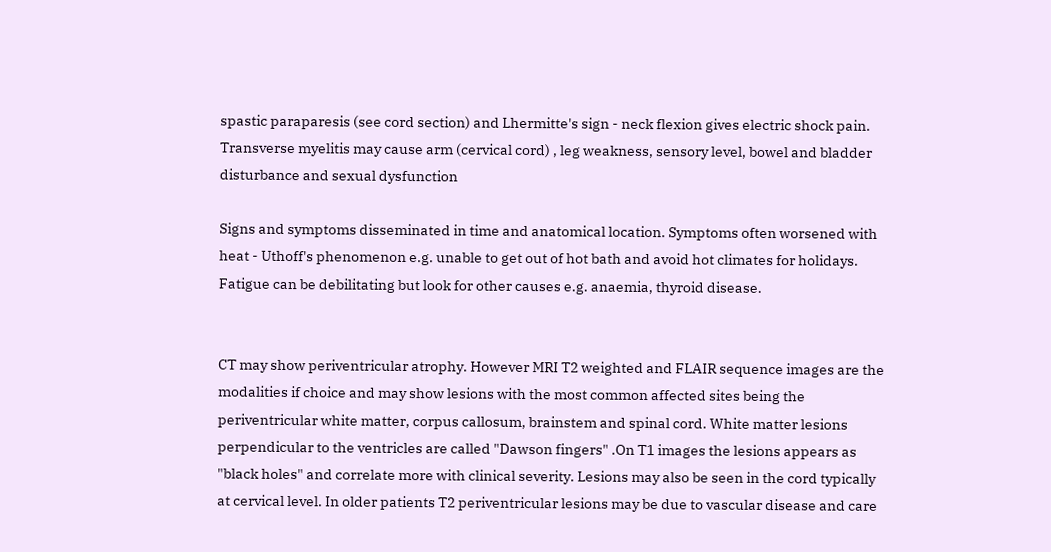spastic paraparesis (see cord section) and Lhermitte's sign - neck flexion gives electric shock pain. Transverse myelitis may cause arm (cervical cord) , leg weakness, sensory level, bowel and bladder disturbance and sexual dysfunction

Signs and symptoms disseminated in time and anatomical location. Symptoms often worsened with heat - Uthoff's phenomenon e.g. unable to get out of hot bath and avoid hot climates for holidays. Fatigue can be debilitating but look for other causes e.g. anaemia, thyroid disease.


CT may show periventricular atrophy. However MRI T2 weighted and FLAIR sequence images are the modalities if choice and may show lesions with the most common affected sites being the periventricular white matter, corpus callosum, brainstem and spinal cord. White matter lesions perpendicular to the ventricles are called "Dawson fingers" .On T1 images the lesions appears as "black holes" and correlate more with clinical severity. Lesions may also be seen in the cord typically at cervical level. In older patients T2 periventricular lesions may be due to vascular disease and care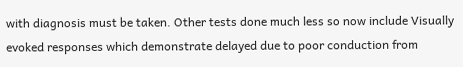with diagnosis must be taken. Other tests done much less so now include Visually evoked responses which demonstrate delayed due to poor conduction from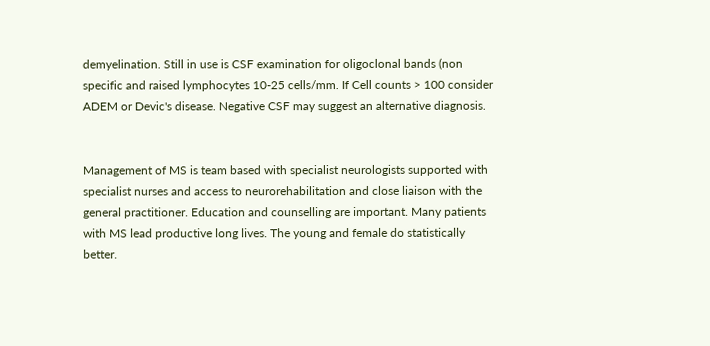demyelination. Still in use is CSF examination for oligoclonal bands (non specific and raised lymphocytes 10-25 cells/mm. If Cell counts > 100 consider ADEM or Devic's disease. Negative CSF may suggest an alternative diagnosis.


Management of MS is team based with specialist neurologists supported with specialist nurses and access to neurorehabilitation and close liaison with the general practitioner. Education and counselling are important. Many patients with MS lead productive long lives. The young and female do statistically better.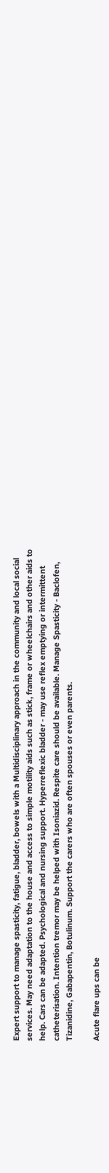Expert support to manage spasticity, fatigue, bladder, bowels with a Multidisciplinary approach in the community and local social services. May need adaptation to the house and access to simple motility aids such as stick, frame or wheelchairs and other aids to help. Cars can be adapted. Psychological and nursing support. Hyperreflexic bladder - may use reflex emptying or intermittent catheterisation. Intention tremor may be helped with Isoniazid. Respite care should be available. Manage Spasticity - Baclofen, Tizanidine, Gabapentin, Botulinum. Support the carers who are often spouses or even parents.

Acute flare ups can be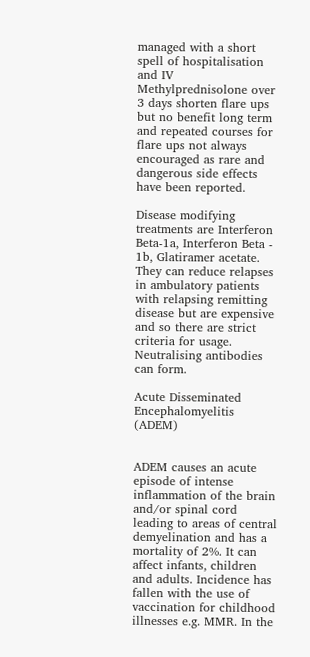managed with a short spell of hospitalisation and IV Methylprednisolone over 3 days shorten flare ups but no benefit long term and repeated courses for flare ups not always encouraged as rare and dangerous side effects have been reported.

Disease modifying treatments are Interferon Beta-1a, Interferon Beta - 1b, Glatiramer acetate. They can reduce relapses in ambulatory patients with relapsing remitting disease but are expensive and so there are strict criteria for usage. Neutralising antibodies can form.

Acute Disseminated Encephalomyelitis (ADEM)


ADEM causes an acute episode of intense inflammation of the brain and/or spinal cord leading to areas of central demyelination and has a mortality of 2%. It can affect infants, children and adults. Incidence has fallen with the use of vaccination for childhood illnesses e.g. MMR. In the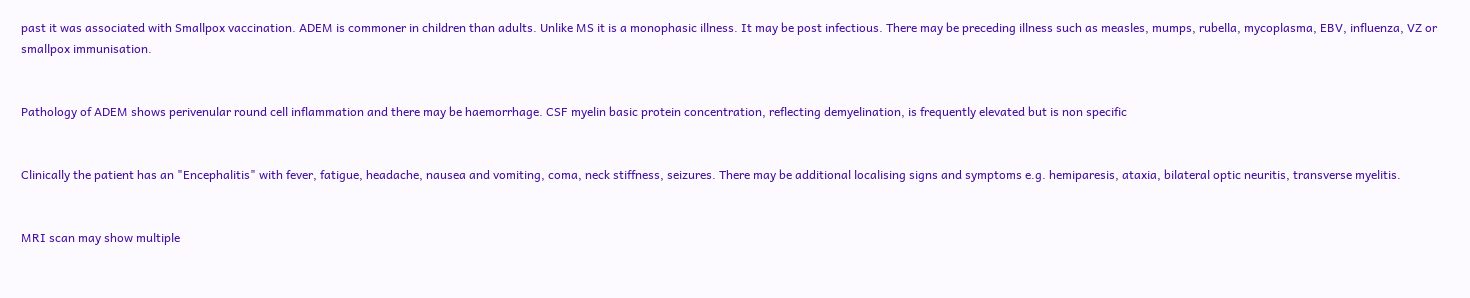past it was associated with Smallpox vaccination. ADEM is commoner in children than adults. Unlike MS it is a monophasic illness. It may be post infectious. There may be preceding illness such as measles, mumps, rubella, mycoplasma, EBV, influenza, VZ or smallpox immunisation.


Pathology of ADEM shows perivenular round cell inflammation and there may be haemorrhage. CSF myelin basic protein concentration, reflecting demyelination, is frequently elevated but is non specific


Clinically the patient has an "Encephalitis" with fever, fatigue, headache, nausea and vomiting, coma, neck stiffness, seizures. There may be additional localising signs and symptoms e.g. hemiparesis, ataxia, bilateral optic neuritis, transverse myelitis.


MRI scan may show multiple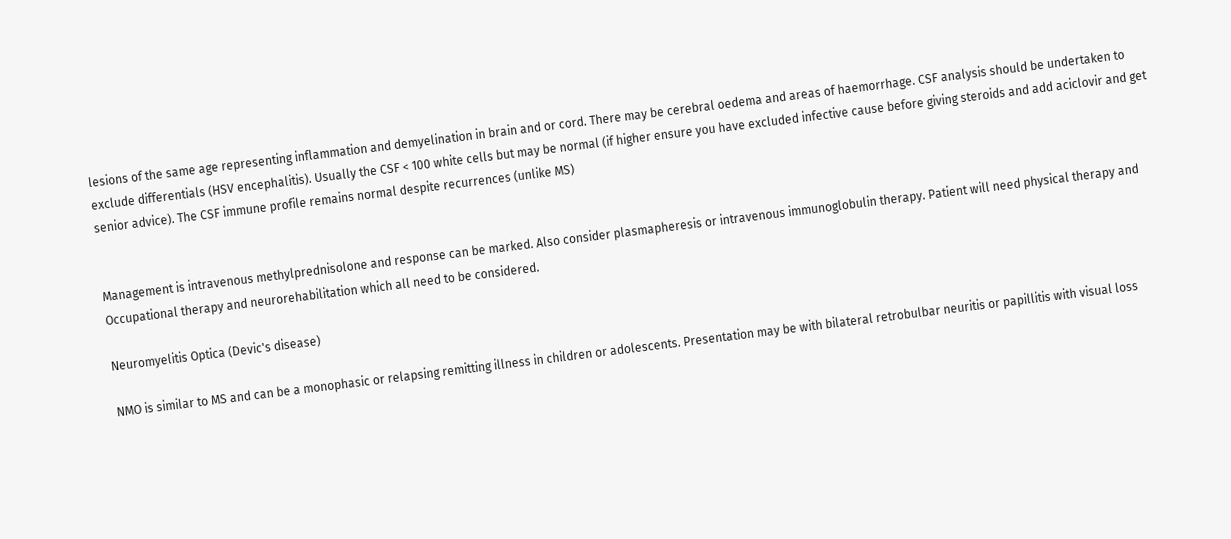lesions of the same age representing inflammation and demyelination in brain and or cord. There may be cerebral oedema and areas of haemorrhage. CSF analysis should be undertaken to exclude differentials (HSV encephalitis). Usually the CSF < 100 white cells but may be normal (if higher ensure you have excluded infective cause before giving steroids and add aciclovir and get senior advice). The CSF immune profile remains normal despite recurrences (unlike MS)


Management is intravenous methylprednisolone and response can be marked. Also consider plasmapheresis or intravenous immunoglobulin therapy. Patient will need physical therapy and Occupational therapy and neurorehabilitation which all need to be considered.

Neuromyelitis Optica (Devic's disease)

NMO is similar to MS and can be a monophasic or relapsing remitting illness in children or adolescents. Presentation may be with bilateral retrobulbar neuritis or papillitis with visual loss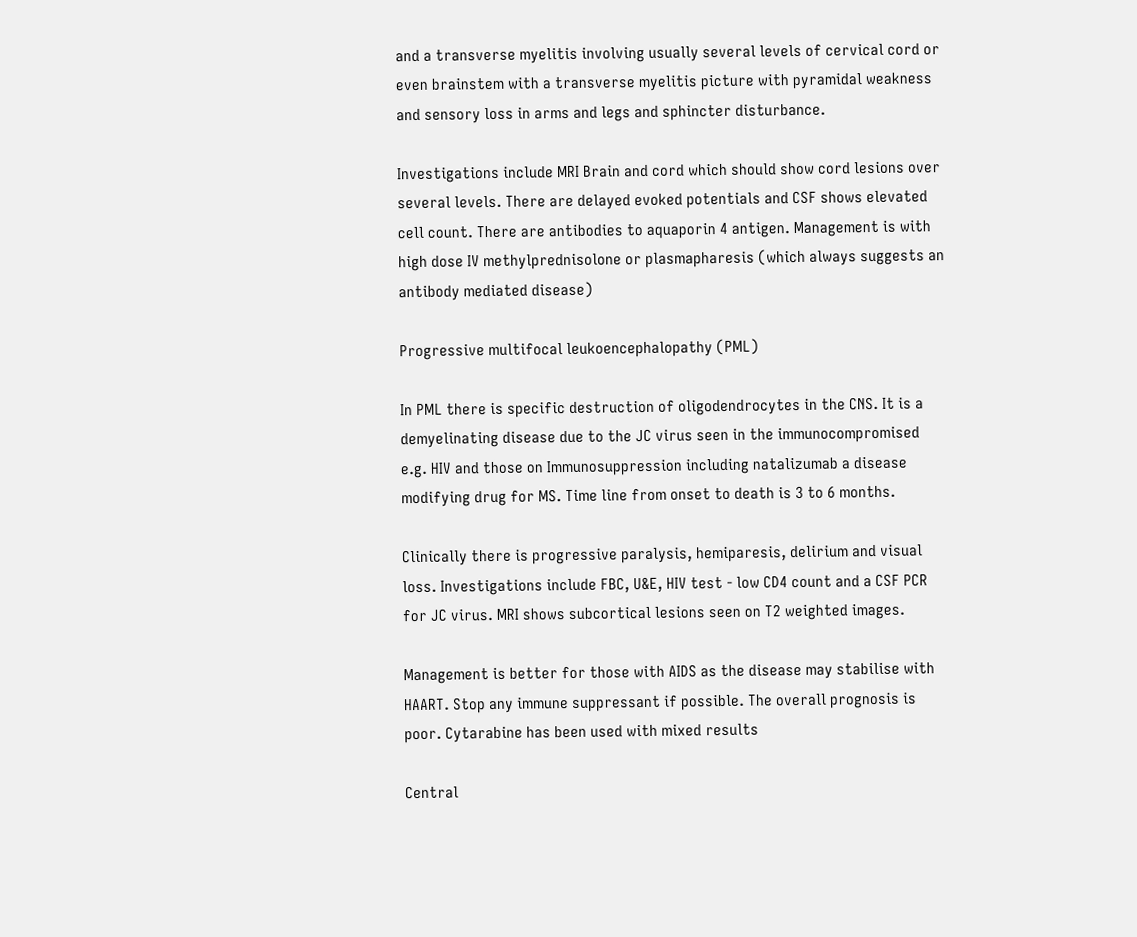and a transverse myelitis involving usually several levels of cervical cord or even brainstem with a transverse myelitis picture with pyramidal weakness and sensory loss in arms and legs and sphincter disturbance.

Investigations include MRI Brain and cord which should show cord lesions over several levels. There are delayed evoked potentials and CSF shows elevated cell count. There are antibodies to aquaporin 4 antigen. Management is with high dose IV methylprednisolone or plasmapharesis (which always suggests an antibody mediated disease)

Progressive multifocal leukoencephalopathy (PML)

In PML there is specific destruction of oligodendrocytes in the CNS. It is a demyelinating disease due to the JC virus seen in the immunocompromised e.g. HIV and those on Immunosuppression including natalizumab a disease modifying drug for MS. Time line from onset to death is 3 to 6 months.

Clinically there is progressive paralysis, hemiparesis, delirium and visual loss. Investigations include FBC, U&E, HIV test - low CD4 count and a CSF PCR for JC virus. MRI shows subcortical lesions seen on T2 weighted images.

Management is better for those with AIDS as the disease may stabilise with HAART. Stop any immune suppressant if possible. The overall prognosis is poor. Cytarabine has been used with mixed results

Central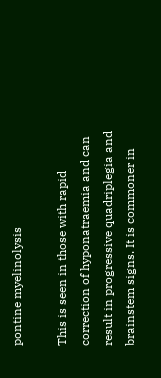pontine myelinolysis

This is seen in those with rapid correction of hyponatraemia and can result in progressive quadriplegia and brainstem signs. It is commoner in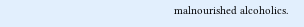malnourished alcoholics.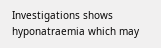Investigations shows hyponatraemia which may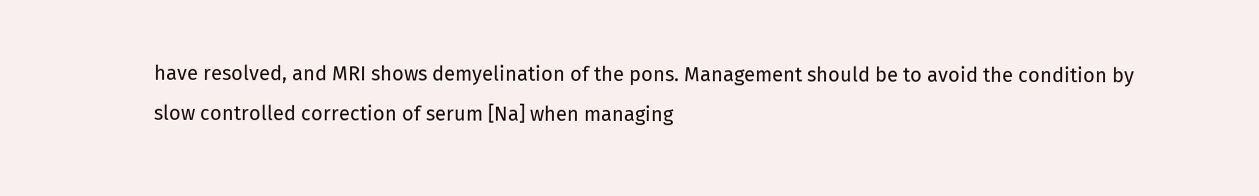have resolved, and MRI shows demyelination of the pons. Management should be to avoid the condition by slow controlled correction of serum [Na] when managing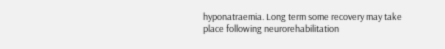hyponatraemia. Long term some recovery may take place following neurorehabilitation